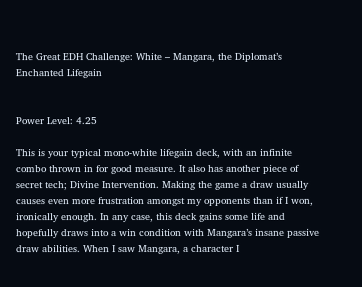The Great EDH Challenge: White – Mangara, the Diplomat’s Enchanted Lifegain


Power Level: 4.25

This is your typical mono-white lifegain deck, with an infinite combo thrown in for good measure. It also has another piece of secret tech; Divine Intervention. Making the game a draw usually causes even more frustration amongst my opponents than if I won, ironically enough. In any case, this deck gains some life and hopefully draws into a win condition with Mangara’s insane passive draw abilities. When I saw Mangara, a character I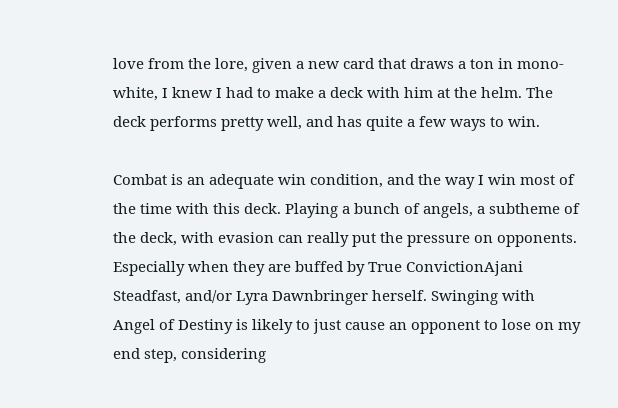love from the lore, given a new card that draws a ton in mono-white, I knew I had to make a deck with him at the helm. The deck performs pretty well, and has quite a few ways to win.

Combat is an adequate win condition, and the way I win most of the time with this deck. Playing a bunch of angels, a subtheme of the deck, with evasion can really put the pressure on opponents. Especially when they are buffed by True ConvictionAjani Steadfast, and/or Lyra Dawnbringer herself. Swinging with Angel of Destiny is likely to just cause an opponent to lose on my end step, considering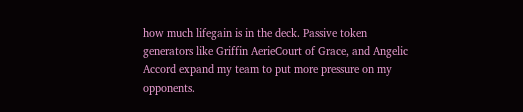how much lifegain is in the deck. Passive token generators like Griffin AerieCourt of Grace, and Angelic Accord expand my team to put more pressure on my opponents.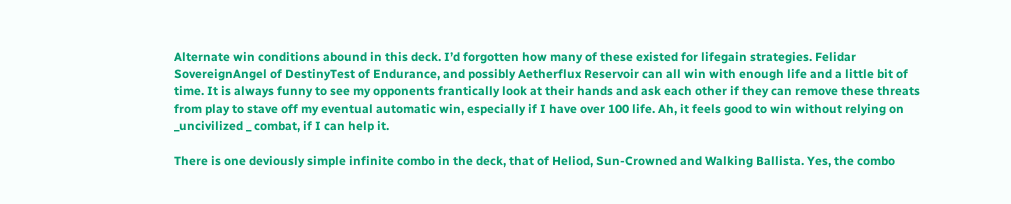Alternate win conditions abound in this deck. I’d forgotten how many of these existed for lifegain strategies. Felidar SovereignAngel of DestinyTest of Endurance, and possibly Aetherflux Reservoir can all win with enough life and a little bit of time. It is always funny to see my opponents frantically look at their hands and ask each other if they can remove these threats from play to stave off my eventual automatic win, especially if I have over 100 life. Ah, it feels good to win without relying on _uncivilized _ combat, if I can help it.

There is one deviously simple infinite combo in the deck, that of Heliod, Sun-Crowned and Walking Ballista. Yes, the combo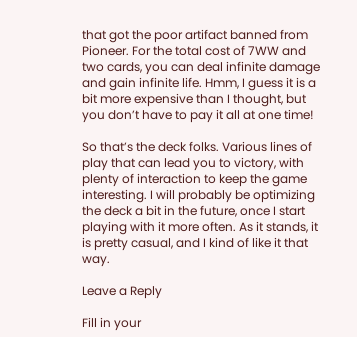that got the poor artifact banned from Pioneer. For the total cost of 7WW and two cards, you can deal infinite damage and gain infinite life. Hmm, I guess it is a bit more expensive than I thought, but you don’t have to pay it all at one time!

So that’s the deck folks. Various lines of play that can lead you to victory, with plenty of interaction to keep the game interesting. I will probably be optimizing the deck a bit in the future, once I start playing with it more often. As it stands, it is pretty casual, and I kind of like it that way.

Leave a Reply

Fill in your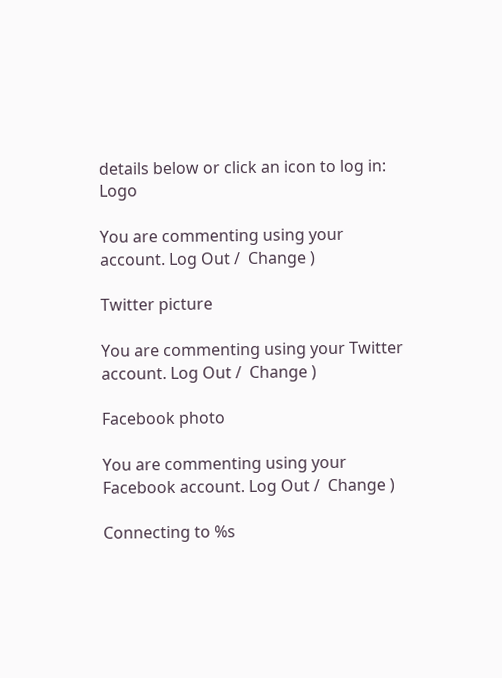details below or click an icon to log in: Logo

You are commenting using your account. Log Out /  Change )

Twitter picture

You are commenting using your Twitter account. Log Out /  Change )

Facebook photo

You are commenting using your Facebook account. Log Out /  Change )

Connecting to %s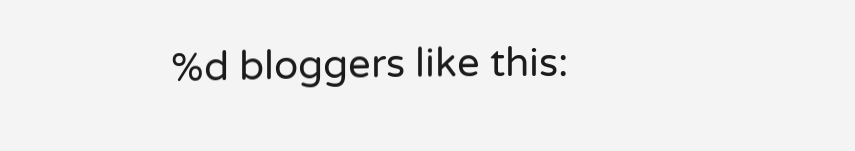%d bloggers like this: